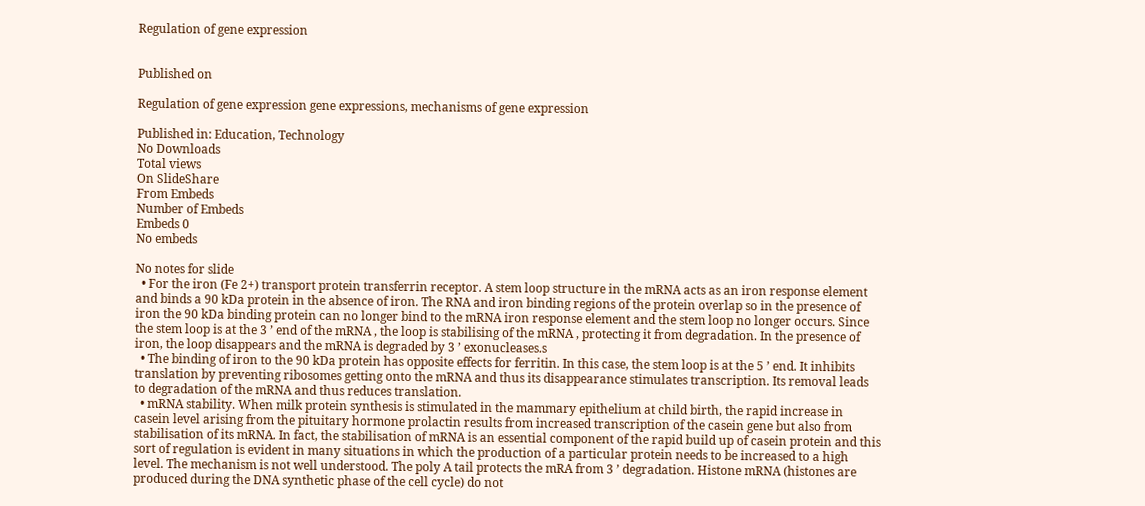Regulation of gene expression


Published on

Regulation of gene expression gene expressions, mechanisms of gene expression

Published in: Education, Technology
No Downloads
Total views
On SlideShare
From Embeds
Number of Embeds
Embeds 0
No embeds

No notes for slide
  • For the iron (Fe 2+) transport protein transferrin receptor. A stem loop structure in the mRNA acts as an iron response element and binds a 90 kDa protein in the absence of iron. The RNA and iron binding regions of the protein overlap so in the presence of iron the 90 kDa binding protein can no longer bind to the mRNA iron response element and the stem loop no longer occurs. Since the stem loop is at the 3 ’ end of the mRNA , the loop is stabilising of the mRNA , protecting it from degradation. In the presence of iron, the loop disappears and the mRNA is degraded by 3 ’ exonucleases.s
  • The binding of iron to the 90 kDa protein has opposite effects for ferritin. In this case, the stem loop is at the 5 ’ end. It inhibits translation by preventing ribosomes getting onto the mRNA and thus its disappearance stimulates transcription. Its removal leads to degradation of the mRNA and thus reduces translation.
  • mRNA stability. When milk protein synthesis is stimulated in the mammary epithelium at child birth, the rapid increase in casein level arising from the pituitary hormone prolactin results from increased transcription of the casein gene but also from stabilisation of its mRNA. In fact, the stabilisation of mRNA is an essential component of the rapid build up of casein protein and this sort of regulation is evident in many situations in which the production of a particular protein needs to be increased to a high level. The mechanism is not well understood. The poly A tail protects the mRA from 3 ’ degradation. Histone mRNA (histones are produced during the DNA synthetic phase of the cell cycle) do not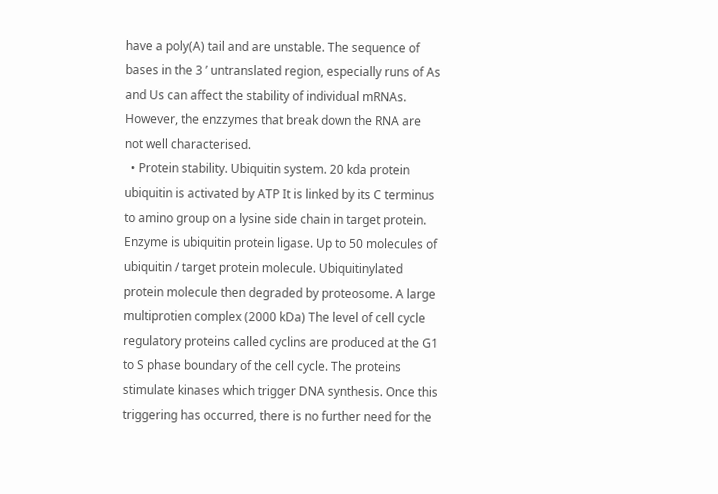have a poly(A) tail and are unstable. The sequence of bases in the 3 ’ untranslated region, especially runs of As and Us can affect the stability of individual mRNAs. However, the enzzymes that break down the RNA are not well characterised.
  • Protein stability. Ubiquitin system. 20 kda protein ubiquitin is activated by ATP It is linked by its C terminus to amino group on a lysine side chain in target protein. Enzyme is ubiquitin protein ligase. Up to 50 molecules of ubiquitin / target protein molecule. Ubiquitinylated protein molecule then degraded by proteosome. A large multiprotien complex (2000 kDa) The level of cell cycle regulatory proteins called cyclins are produced at the G1 to S phase boundary of the cell cycle. The proteins stimulate kinases which trigger DNA synthesis. Once this triggering has occurred, there is no further need for the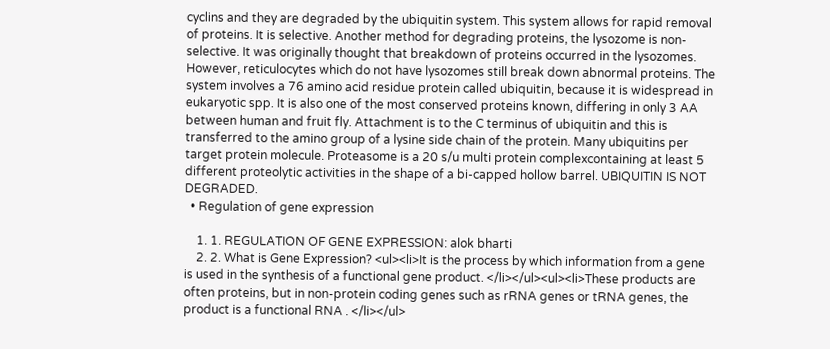cyclins and they are degraded by the ubiquitin system. This system allows for rapid removal of proteins. It is selective. Another method for degrading proteins, the lysozome is non-selective. It was originally thought that breakdown of proteins occurred in the lysozomes. However, reticulocytes which do not have lysozomes still break down abnormal proteins. The system involves a 76 amino acid residue protein called ubiquitin, because it is widespread in eukaryotic spp. It is also one of the most conserved proteins known, differing in only 3 AA between human and fruit fly. Attachment is to the C terminus of ubiquitin and this is transferred to the amino group of a lysine side chain of the protein. Many ubiquitins per target protein molecule. Proteasome is a 20 s/u multi protein complexcontaining at least 5 different proteolytic activities in the shape of a bi-capped hollow barrel. UBIQUITIN IS NOT DEGRADED.
  • Regulation of gene expression

    1. 1. REGULATION OF GENE EXPRESSION: alok bharti
    2. 2. What is Gene Expression? <ul><li>It is the process by which information from a gene is used in the synthesis of a functional gene product. </li></ul><ul><li>These products are often proteins, but in non-protein coding genes such as rRNA genes or tRNA genes, the product is a functional RNA . </li></ul>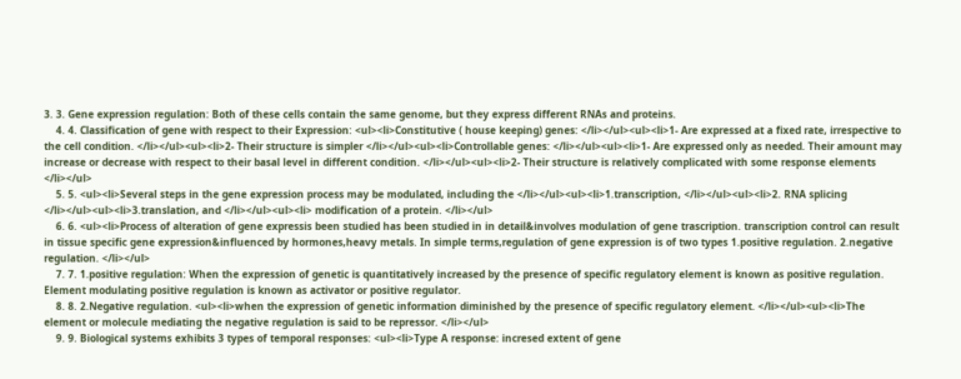3. 3. Gene expression regulation: Both of these cells contain the same genome, but they express different RNAs and proteins.
    4. 4. Classification of gene with respect to their Expression: <ul><li>Constitutive ( house keeping) genes: </li></ul><ul><li>1- Are expressed at a fixed rate, irrespective to the cell condition. </li></ul><ul><li>2- Their structure is simpler </li></ul><ul><li>Controllable genes: </li></ul><ul><li>1- Are expressed only as needed. Their amount may increase or decrease with respect to their basal level in different condition. </li></ul><ul><li>2- Their structure is relatively complicated with some response elements </li></ul>
    5. 5. <ul><li>Several steps in the gene expression process may be modulated, including the </li></ul><ul><li>1.transcription, </li></ul><ul><li>2. RNA splicing </li></ul><ul><li>3.translation, and </li></ul><ul><li> modification of a protein. </li></ul>
    6. 6. <ul><li>Process of alteration of gene expressis been studied has been studied in in detail&involves modulation of gene trascription. transcription control can result in tissue specific gene expression&influenced by hormones,heavy metals. In simple terms,regulation of gene expression is of two types 1.positive regulation. 2.negative regulation. </li></ul>
    7. 7. 1.positive regulation: When the expression of genetic is quantitatively increased by the presence of specific regulatory element is known as positive regulation. Element modulating positive regulation is known as activator or positive regulator.
    8. 8. 2.Negative regulation. <ul><li>when the expression of genetic information diminished by the presence of specific regulatory element. </li></ul><ul><li>The element or molecule mediating the negative regulation is said to be repressor. </li></ul>
    9. 9. Biological systems exhibits 3 types of temporal responses: <ul><li>Type A response: incresed extent of gene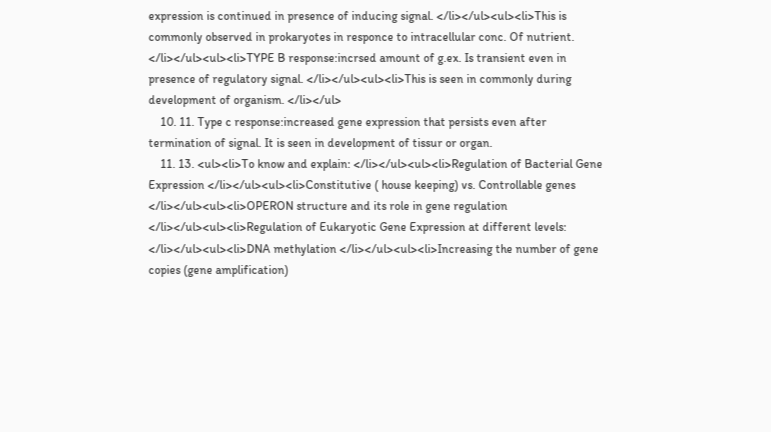expression is continued in presence of inducing signal. </li></ul><ul><li>This is commonly observed in prokaryotes in responce to intracellular conc. Of nutrient. </li></ul><ul><li>TYPE B response:incrsed amount of g.ex. Is transient even in presence of regulatory signal. </li></ul><ul><li>This is seen in commonly during development of organism. </li></ul>
    10. 11. Type c response:increased gene expression that persists even after termination of signal. It is seen in development of tissur or organ.
    11. 13. <ul><li>To know and explain: </li></ul><ul><li>Regulation of Bacterial Gene Expression </li></ul><ul><li>Constitutive ( house keeping) vs. Controllable genes </li></ul><ul><li>OPERON structure and its role in gene regulation </li></ul><ul><li>Regulation of Eukaryotic Gene Expression at different levels: </li></ul><ul><li>DNA methylation </li></ul><ul><li>Increasing the number of gene copies (gene amplification)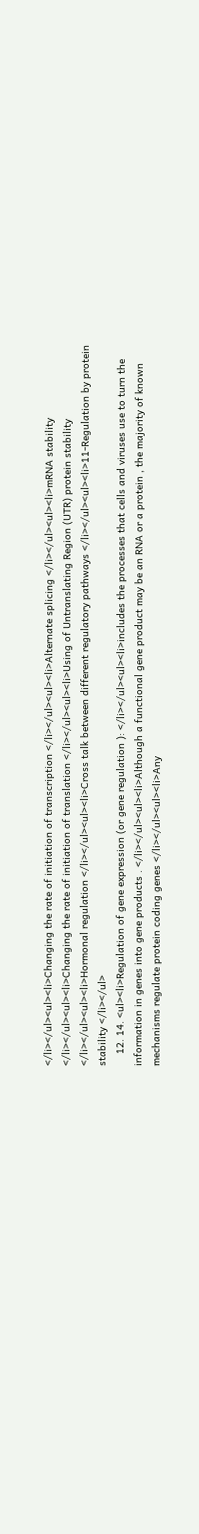</li></ul><ul><li>Changing the rate of initiation of transcription </li></ul><ul><li>Alternate splicing </li></ul><ul><li>mRNA stability </li></ul><ul><li>Changing the rate of initiation of translation </li></ul><ul><li>Using of Untranslating Region (UTR) protein stability </li></ul><ul><li>Hormonal regulation </li></ul><ul><li>Cross talk between different regulatory pathways </li></ul><ul><li>11-Regulation by protein stability </li></ul>
    12. 14. <ul><li>Regulation of gene expression (or gene regulation ): </li></ul><ul><li>includes the processes that cells and viruses use to turn the information in genes into gene products . </li></ul><ul><li>Although a functional gene product may be an RNA or a protein , the majority of known mechanisms regulate protein coding genes </li></ul><ul><li>Any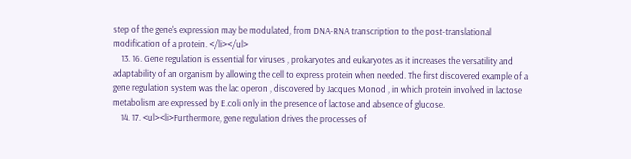step of the gene's expression may be modulated, from DNA-RNA transcription to the post-translational modification of a protein. </li></ul>
    13. 16. Gene regulation is essential for viruses , prokaryotes and eukaryotes as it increases the versatility and adaptability of an organism by allowing the cell to express protein when needed. The first discovered example of a gene regulation system was the lac operon , discovered by Jacques Monod , in which protein involved in lactose metabolism are expressed by E.coli only in the presence of lactose and absence of glucose.
    14. 17. <ul><li>Furthermore, gene regulation drives the processes of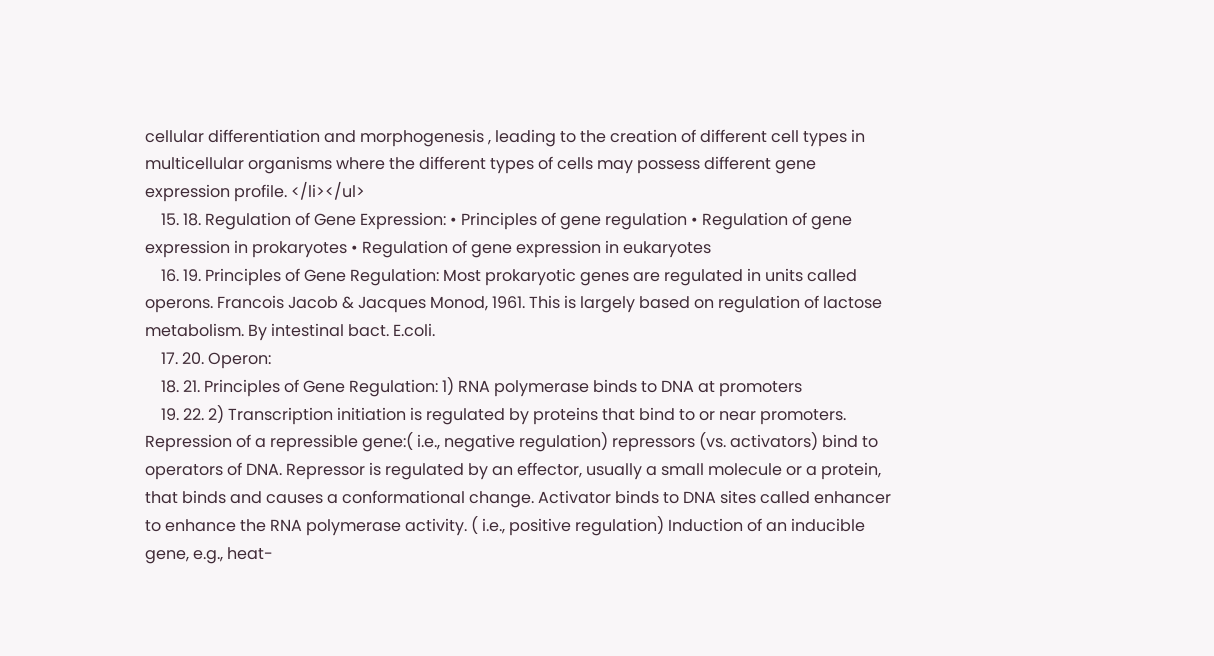cellular differentiation and morphogenesis , leading to the creation of different cell types in multicellular organisms where the different types of cells may possess different gene expression profile. </li></ul>
    15. 18. Regulation of Gene Expression: • Principles of gene regulation • Regulation of gene expression in prokaryotes • Regulation of gene expression in eukaryotes
    16. 19. Principles of Gene Regulation: Most prokaryotic genes are regulated in units called operons. Francois Jacob & Jacques Monod, 1961. This is largely based on regulation of lactose metabolism. By intestinal bact. E.coli.
    17. 20. Operon:
    18. 21. Principles of Gene Regulation: 1) RNA polymerase binds to DNA at promoters
    19. 22. 2) Transcription initiation is regulated by proteins that bind to or near promoters. Repression of a repressible gene:( i.e., negative regulation) repressors (vs. activators) bind to operators of DNA. Repressor is regulated by an effector, usually a small molecule or a protein, that binds and causes a conformational change. Activator binds to DNA sites called enhancer to enhance the RNA polymerase activity. ( i.e., positive regulation) Induction of an inducible gene, e.g., heat-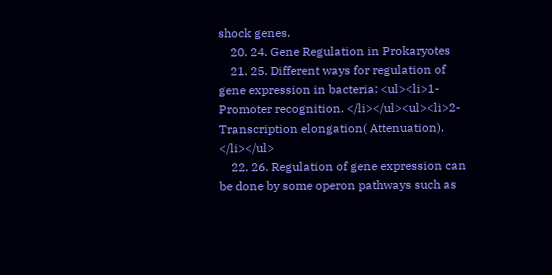shock genes.
    20. 24. Gene Regulation in Prokaryotes
    21. 25. Different ways for regulation of gene expression in bacteria: <ul><li>1- Promoter recognition. </li></ul><ul><li>2-Transcription elongation( Attenuation). </li></ul>
    22. 26. Regulation of gene expression can be done by some operon pathways such as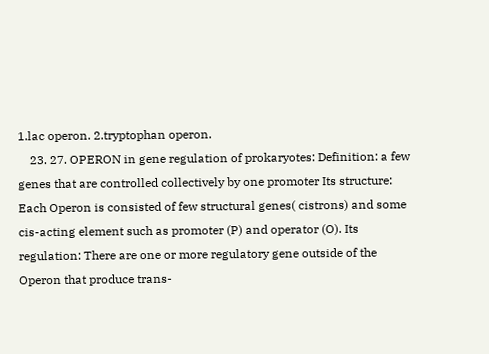1.lac operon. 2.tryptophan operon.
    23. 27. OPERON in gene regulation of prokaryotes: Definition: a few genes that are controlled collectively by one promoter Its structure: Each Operon is consisted of few structural genes( cistrons) and some cis-acting element such as promoter (P) and operator (O). Its regulation: There are one or more regulatory gene outside of the Operon that produce trans-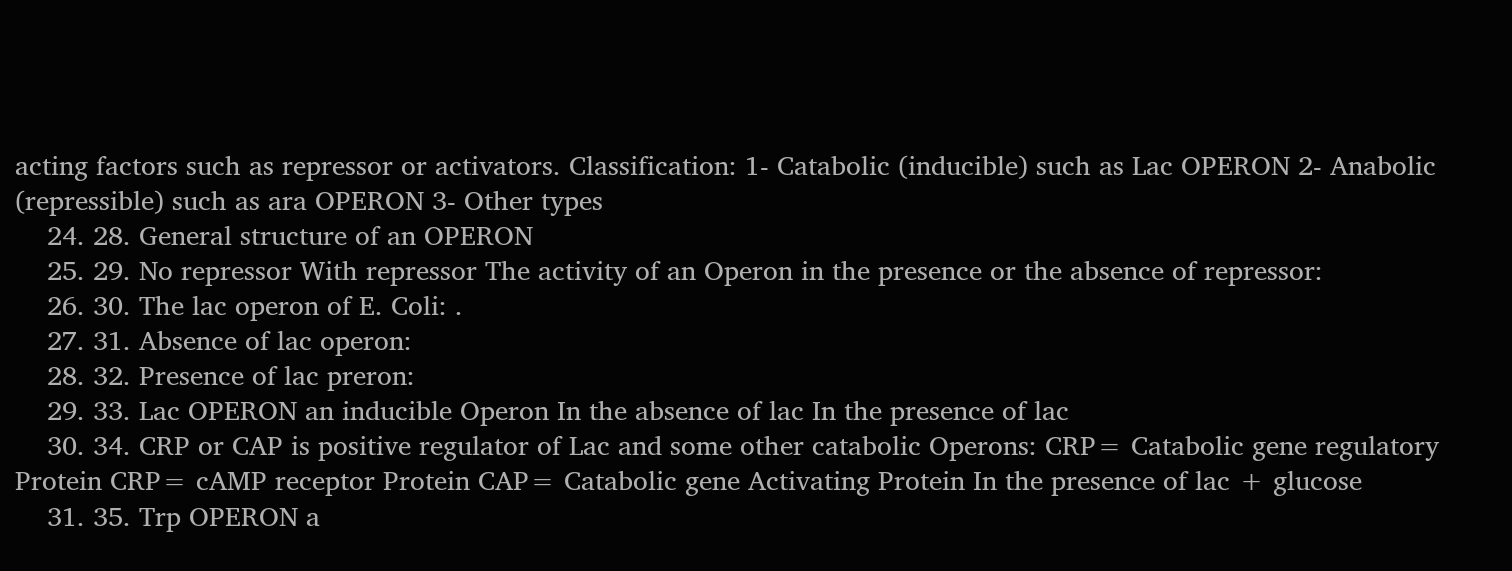acting factors such as repressor or activators. Classification: 1- Catabolic (inducible) such as Lac OPERON 2- Anabolic (repressible) such as ara OPERON 3- Other types
    24. 28. General structure of an OPERON
    25. 29. No repressor With repressor The activity of an Operon in the presence or the absence of repressor:
    26. 30. The lac operon of E. Coli: .
    27. 31. Absence of lac operon:
    28. 32. Presence of lac preron:
    29. 33. Lac OPERON an inducible Operon In the absence of lac In the presence of lac
    30. 34. CRP or CAP is positive regulator of Lac and some other catabolic Operons: CRP= Catabolic gene regulatory Protein CRP= cAMP receptor Protein CAP= Catabolic gene Activating Protein In the presence of lac + glucose
    31. 35. Trp OPERON a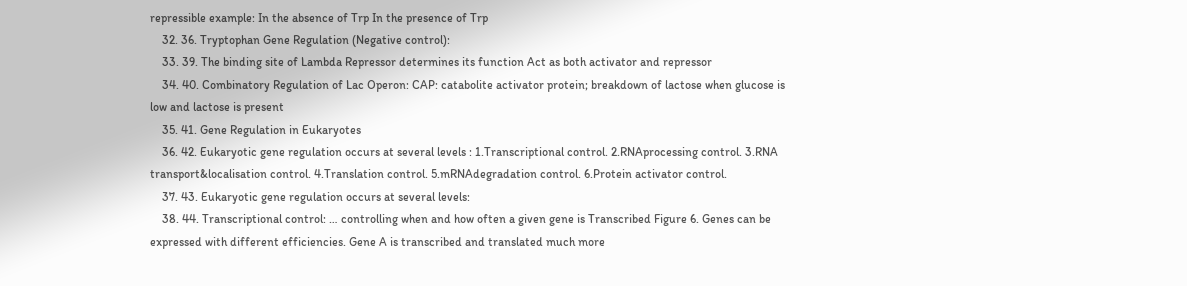repressible example: In the absence of Trp In the presence of Trp
    32. 36. Tryptophan Gene Regulation (Negative control):
    33. 39. The binding site of Lambda Repressor determines its function Act as both activator and repressor
    34. 40. Combinatory Regulation of Lac Operon: CAP: catabolite activator protein; breakdown of lactose when glucose is low and lactose is present
    35. 41. Gene Regulation in Eukaryotes
    36. 42. Eukaryotic gene regulation occurs at several levels : 1.Transcriptional control. 2.RNAprocessing control. 3.RNA transport&localisation control. 4.Translation control. 5.mRNAdegradation control. 6.Protein activator control.
    37. 43. Eukaryotic gene regulation occurs at several levels:
    38. 44. Transcriptional control: … controlling when and how often a given gene is Transcribed Figure 6. Genes can be expressed with different efficiencies. Gene A is transcribed and translated much more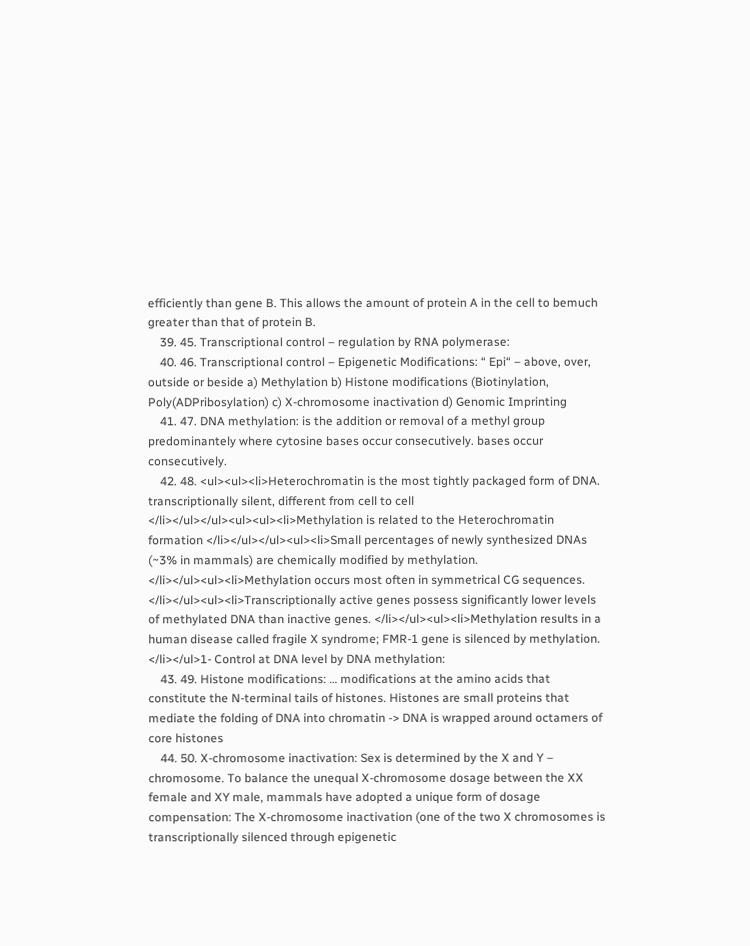efficiently than gene B. This allows the amount of protein A in the cell to bemuch greater than that of protein B.
    39. 45. Transcriptional control – regulation by RNA polymerase:
    40. 46. Transcriptional control – Epigenetic Modifications: “ Epi“ – above, over, outside or beside a) Methylation b) Histone modifications (Biotinylation, Poly(ADPribosylation) c) X-chromosome inactivation d) Genomic Imprinting
    41. 47. DNA methylation: is the addition or removal of a methyl group predominantely where cytosine bases occur consecutively. bases occur consecutively.
    42. 48. <ul><ul><li>Heterochromatin is the most tightly packaged form of DNA. transcriptionally silent, different from cell to cell </li></ul></ul><ul><ul><li>Methylation is related to the Heterochromatin formation </li></ul></ul><ul><li>Small percentages of newly synthesized DNAs (~3% in mammals) are chemically modified by methylation. </li></ul><ul><li>Methylation occurs most often in symmetrical CG sequences. </li></ul><ul><li>Transcriptionally active genes possess significantly lower levels of methylated DNA than inactive genes. </li></ul><ul><li>Methylation results in a human disease called fragile X syndrome; FMR-1 gene is silenced by methylation. </li></ul>1- Control at DNA level by DNA methylation:
    43. 49. Histone modifications: … modifications at the amino acids that constitute the N-terminal tails of histones. Histones are small proteins that mediate the folding of DNA into chromatin -> DNA is wrapped around octamers of core histones
    44. 50. X-chromosome inactivation: Sex is determined by the X and Y – chromosome. To balance the unequal X-chromosome dosage between the XX female and XY male, mammals have adopted a unique form of dosage compensation: The X-chromosome inactivation (one of the two X chromosomes is transcriptionally silenced through epigenetic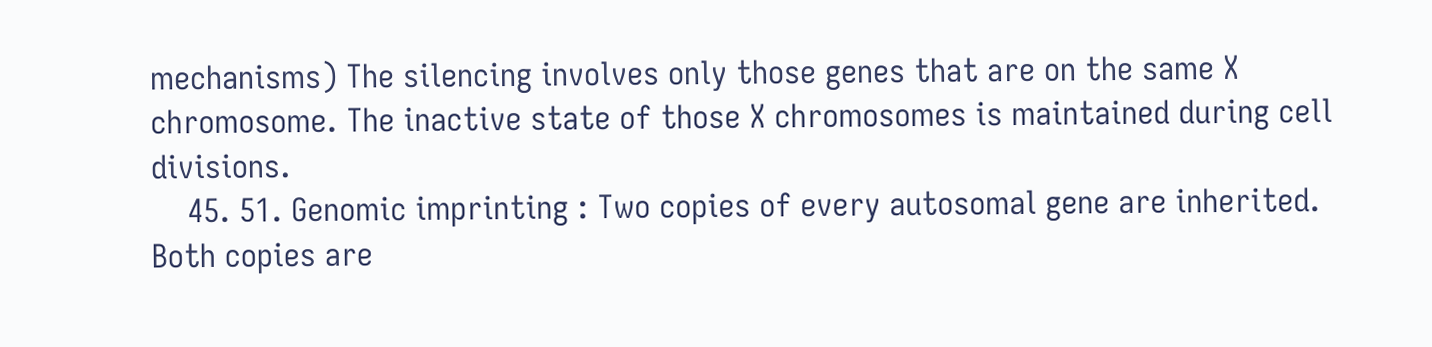mechanisms) The silencing involves only those genes that are on the same X chromosome. The inactive state of those X chromosomes is maintained during cell divisions.
    45. 51. Genomic imprinting : Two copies of every autosomal gene are inherited. Both copies are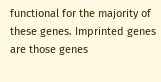functional for the majority of these genes. Imprinted genes are those genes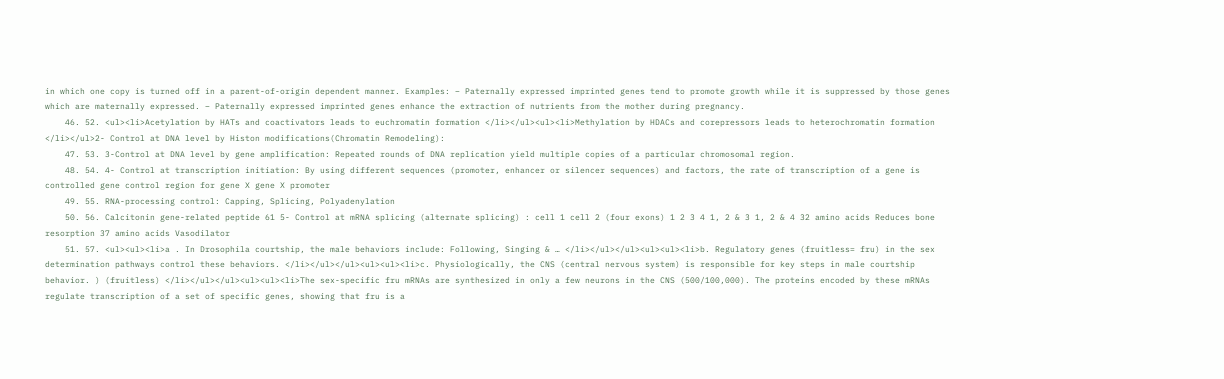in which one copy is turned off in a parent-of-origin dependent manner. Examples: – Paternally expressed imprinted genes tend to promote growth while it is suppressed by those genes which are maternally expressed. – Paternally expressed imprinted genes enhance the extraction of nutrients from the mother during pregnancy.
    46. 52. <ul><li>Acetylation by HATs and coactivators leads to euchromatin formation </li></ul><ul><li>Methylation by HDACs and corepressors leads to heterochromatin formation </li></ul>2- Control at DNA level by Histon modifications(Chromatin Remodeling):
    47. 53. 3-Control at DNA level by gene amplification: Repeated rounds of DNA replication yield multiple copies of a particular chromosomal region.
    48. 54. 4- Control at transcription initiation: By using different sequences (promoter, enhancer or silencer sequences) and factors, the rate of transcription of a gene is controlled gene control region for gene X gene X promoter
    49. 55. RNA-processing control: Capping, Splicing, Polyadenylation
    50. 56. Calcitonin gene-related peptide 61 5- Control at mRNA splicing (alternate splicing) : cell 1 cell 2 (four exons) 1 2 3 4 1, 2 & 3 1, 2 & 4 32 amino acids Reduces bone resorption 37 amino acids Vasodilator
    51. 57. <ul><ul><li>a . In Drosophila courtship, the male behaviors include: Following, Singing & … </li></ul></ul><ul><ul><li>b. Regulatory genes (fruitless= fru) in the sex determination pathways control these behaviors. </li></ul></ul><ul><ul><li>c. Physiologically, the CNS (central nervous system) is responsible for key steps in male courtship behavior. ) (fruitless) </li></ul></ul><ul><ul><li>The sex-specific fru mRNAs are synthesized in only a few neurons in the CNS (500/100,000). The proteins encoded by these mRNAs regulate transcription of a set of specific genes, showing that fru is a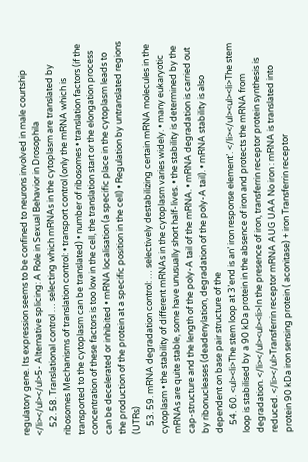regulatory gene. Its expression seems to be confined to neurons involved in male courtship </li></ul></ul>5- Alternative splicing: A Role in Sexual Behavior in Drosophila
    52. 58. Translational control … selecting which mRNAs in the cytoplasm are translated by ribosomes Mechanisms of translation control: • transport control (only the mRNA which is transported to the cytoplasm can be translated) • number of ribosomes • translation factors (if the concentration of these factors is too low in the cell, the translation start or the elongation process can be decelerated or inhibited • mRNA localisation (a specific place in the cytoplasm leads to the production of the protein at a specific position in the cell) • Regulation by untranslated regions (UTRs)
    53. 59. mRNA degradation control: … selectively destabilizing certain mRNA molecules in the cytoplasm • the stability of different mRNAs in the cytoplasm varies widely. • many eukaryotic mRNAs are quite stable, some have unusually short half-lives. • the stability is determined by the cap-structure and the length of the poly-A tail of the mRNA. • mRNA degradation is carried out by ribonucleases (deadenylation, degradation of the poly-A tail). • mRNA stability is also dependent on base pair structure of the
    54. 60. <ul><li>The stem loop at 3’end is an’ iron response element’. </li></ul><ul><li>The stem loop is stabilised by a 90 kDa protein in the absence of iron and protects the mRNA from degradation. </li></ul><ul><li>In the presence of iron, transferrin receptor protein synthesis is reduced. </li></ul>Transferrin receptor mRNA AUG UAA No iron : mRNA is translated into protein 90 kDa iron sensing protein ( aconitase) + iron Transferrin receptor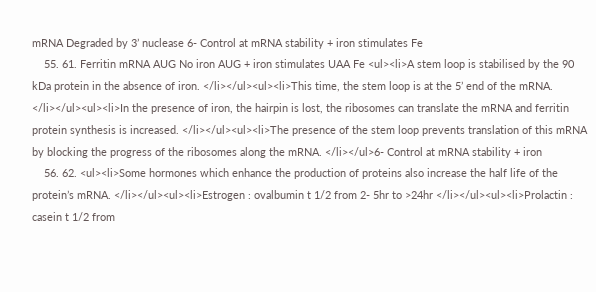mRNA Degraded by 3’ nuclease 6- Control at mRNA stability + iron stimulates Fe
    55. 61. Ferritin mRNA AUG No iron AUG + iron stimulates UAA Fe <ul><li>A stem loop is stabilised by the 90 kDa protein in the absence of iron. </li></ul><ul><li>This time, the stem loop is at the 5’ end of the mRNA. </li></ul><ul><li>In the presence of iron, the hairpin is lost, the ribosomes can translate the mRNA and ferritin protein synthesis is increased. </li></ul><ul><li>The presence of the stem loop prevents translation of this mRNA by blocking the progress of the ribosomes along the mRNA. </li></ul>6- Control at mRNA stability + iron
    56. 62. <ul><li>Some hormones which enhance the production of proteins also increase the half life of the protein’s mRNA. </li></ul><ul><li>Estrogen : ovalbumin t 1/2 from 2- 5hr to >24hr </li></ul><ul><li>Prolactin : casein t 1/2 from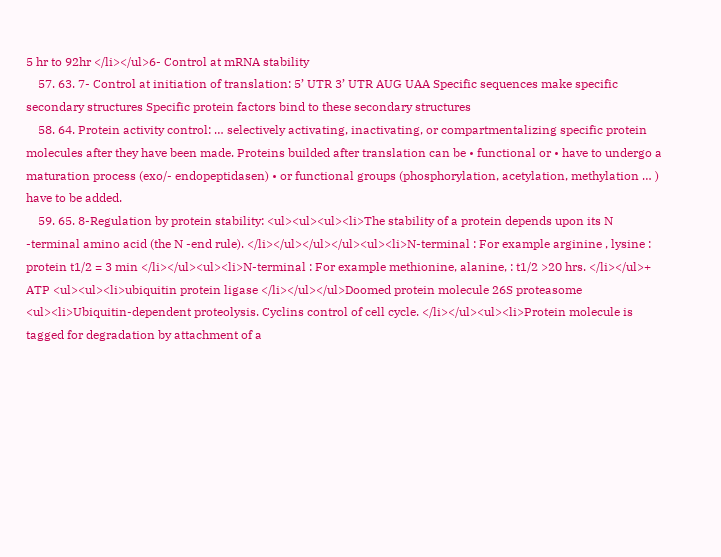5 hr to 92hr </li></ul>6- Control at mRNA stability
    57. 63. 7- Control at initiation of translation: 5’ UTR 3’ UTR AUG UAA Specific sequences make specific secondary structures Specific protein factors bind to these secondary structures
    58. 64. Protein activity control: … selectively activating, inactivating, or compartmentalizing specific protein molecules after they have been made. Proteins builded after translation can be • functional or • have to undergo a maturation process (exo/- endopeptidasen) • or functional groups (phosphorylation, acetylation, methylation … ) have to be added.
    59. 65. 8-Regulation by protein stability: <ul><ul><ul><li>The stability of a protein depends upon its N -terminal amino acid (the N -end rule). </li></ul></ul></ul><ul><li>N-terminal : For example arginine , lysine : protein t1/2 = 3 min </li></ul><ul><li>N-terminal : For example methionine, alanine, : t1/2 >20 hrs. </li></ul>+ ATP <ul><ul><li>ubiquitin protein ligase </li></ul></ul>Doomed protein molecule 26S proteasome <ul><li>Ubiquitin-dependent proteolysis. Cyclins control of cell cycle. </li></ul><ul><li>Protein molecule is tagged for degradation by attachment of a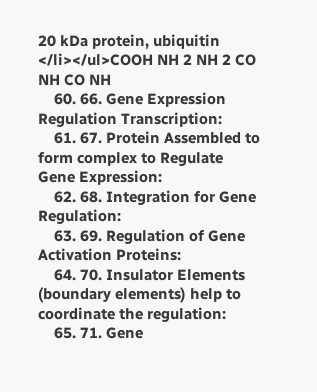20 kDa protein, ubiquitin </li></ul>COOH NH 2 NH 2 CO NH CO NH
    60. 66. Gene Expression Regulation Transcription:
    61. 67. Protein Assembled to form complex to Regulate Gene Expression:
    62. 68. Integration for Gene Regulation:
    63. 69. Regulation of Gene Activation Proteins:
    64. 70. Insulator Elements (boundary elements) help to coordinate the regulation:
    65. 71. Gene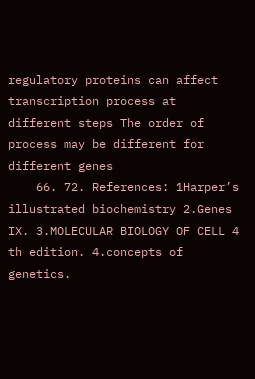regulatory proteins can affect transcription process at different steps The order of process may be different for different genes
    66. 72. References: 1Harper’s illustrated biochemistry 2.Genes IX. 3.MOLECULAR BIOLOGY OF CELL 4 th edition. 4.concepts of genetics.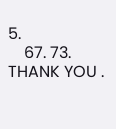5.
    67. 73. THANK YOU .